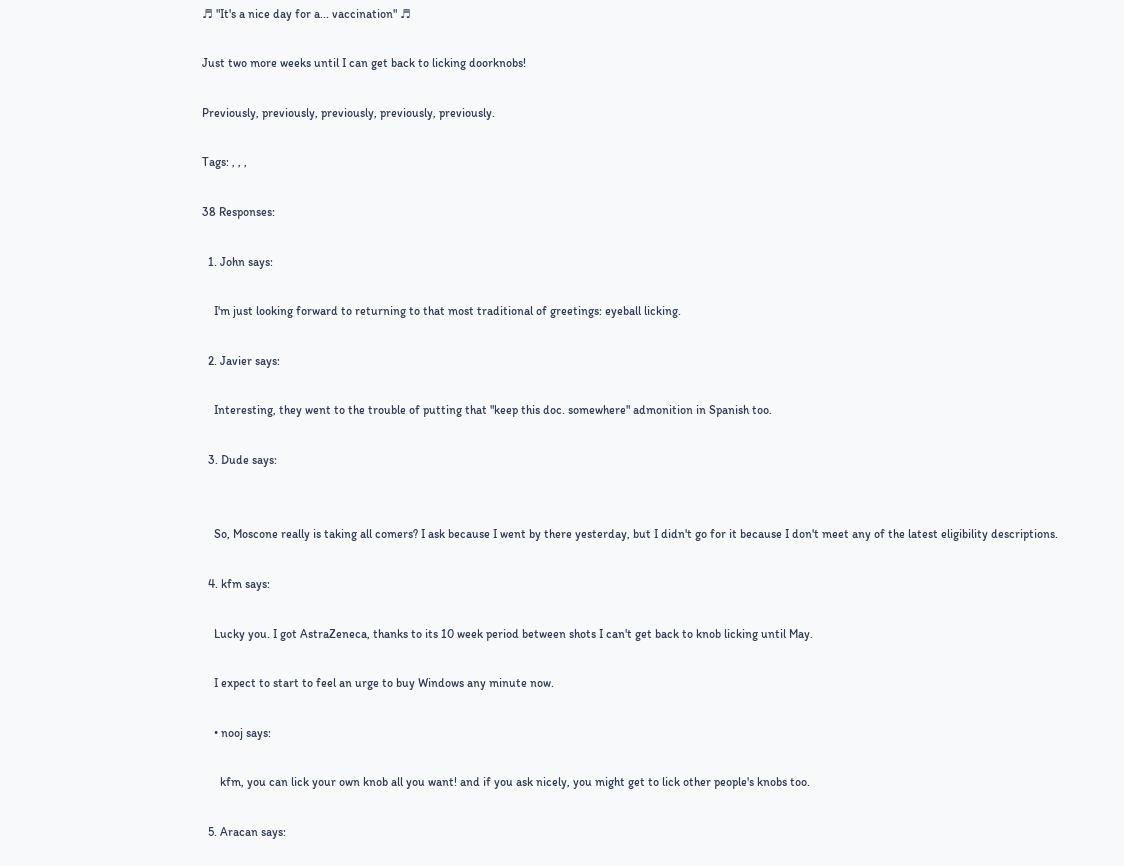♬ "It's a nice day for a... vaccination" ♬

Just two more weeks until I can get back to licking doorknobs!

Previously, previously, previously, previously, previously.

Tags: , , ,

38 Responses:

  1. John says:

    I'm just looking forward to returning to that most traditional of greetings: eyeball licking.

  2. Javier says:

    Interesting, they went to the trouble of putting that "keep this doc. somewhere" admonition in Spanish too.

  3. Dude says:


    So, Moscone really is taking all comers? I ask because I went by there yesterday, but I didn't go for it because I don't meet any of the latest eligibility descriptions.

  4. kfm says:

    Lucky you. I got AstraZeneca, thanks to its 10 week period between shots I can't get back to knob licking until May.

    I expect to start to feel an urge to buy Windows any minute now.

    • nooj says:

      kfm, you can lick your own knob all you want! and if you ask nicely, you might get to lick other people's knobs too.

  5. Aracan says: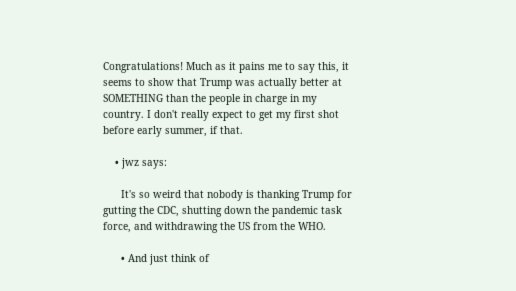Congratulations! Much as it pains me to say this, it seems to show that Trump was actually better at SOMETHING than the people in charge in my country. I don't really expect to get my first shot before early summer, if that.

    • jwz says:

      It's so weird that nobody is thanking Trump for gutting the CDC, shutting down the pandemic task force, and withdrawing the US from the WHO.

      • And just think of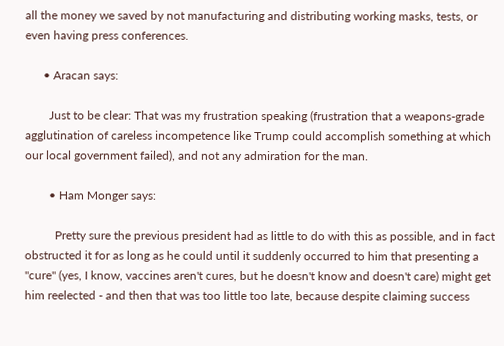all the money we saved by not manufacturing and distributing working masks, tests, or even having press conferences.

      • Aracan says:

        Just to be clear: That was my frustration speaking (frustration that a weapons-grade agglutination of careless incompetence like Trump could accomplish something at which our local government failed), and not any admiration for the man.

        • Ham Monger says:

          Pretty sure the previous president had as little to do with this as possible, and in fact obstructed it for as long as he could until it suddenly occurred to him that presenting a "cure" (yes, I know, vaccines aren't cures, but he doesn't know and doesn't care) might get him reelected - and then that was too little too late, because despite claiming success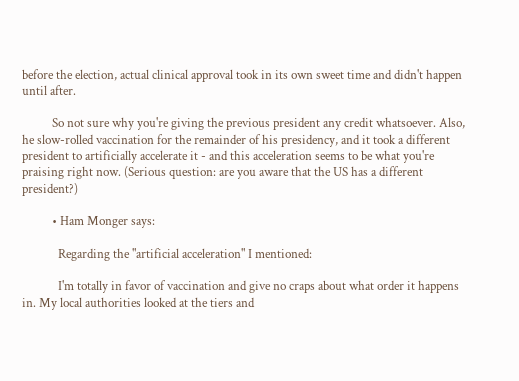before the election, actual clinical approval took in its own sweet time and didn't happen until after.

          So not sure why you're giving the previous president any credit whatsoever. Also, he slow-rolled vaccination for the remainder of his presidency, and it took a different president to artificially accelerate it - and this acceleration seems to be what you're praising right now. (Serious question: are you aware that the US has a different president?)

          • Ham Monger says:

            Regarding the "artificial acceleration" I mentioned:

            I'm totally in favor of vaccination and give no craps about what order it happens in. My local authorities looked at the tiers and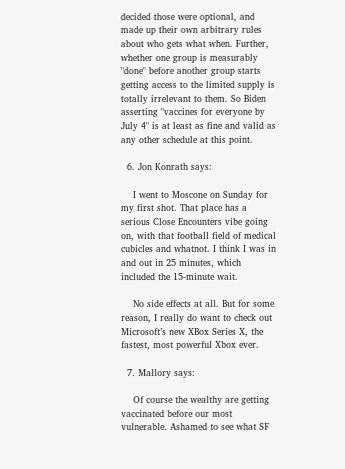decided those were optional, and made up their own arbitrary rules about who gets what when. Further, whether one group is measurably "done" before another group starts getting access to the limited supply is totally irrelevant to them. So Biden asserting "vaccines for everyone by July 4" is at least as fine and valid as any other schedule at this point.

  6. Jon Konrath says:

    I went to Moscone on Sunday for my first shot. That place has a serious Close Encounters vibe going on, with that football field of medical cubicles and whatnot. I think I was in and out in 25 minutes, which included the 15-minute wait.

    No side effects at all. But for some reason, I really do want to check out Microsoft’s new XBox Series X, the fastest, most powerful Xbox ever.

  7. Mallory says:

    Of course the wealthy are getting vaccinated before our most vulnerable. Ashamed to see what SF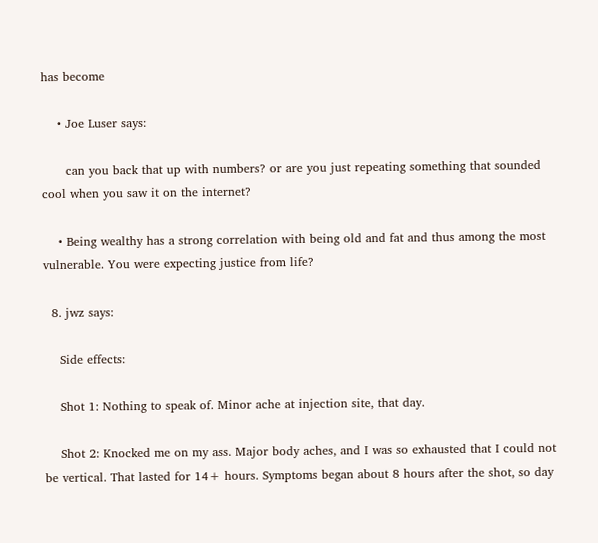has become

    • Joe Luser says:

      can you back that up with numbers? or are you just repeating something that sounded cool when you saw it on the internet?

    • Being wealthy has a strong correlation with being old and fat and thus among the most vulnerable. You were expecting justice from life?

  8. jwz says:

    Side effects:

    Shot 1: Nothing to speak of. Minor ache at injection site, that day.

    Shot 2: Knocked me on my ass. Major body aches, and I was so exhausted that I could not be vertical. That lasted for 14+ hours. Symptoms began about 8 hours after the shot, so day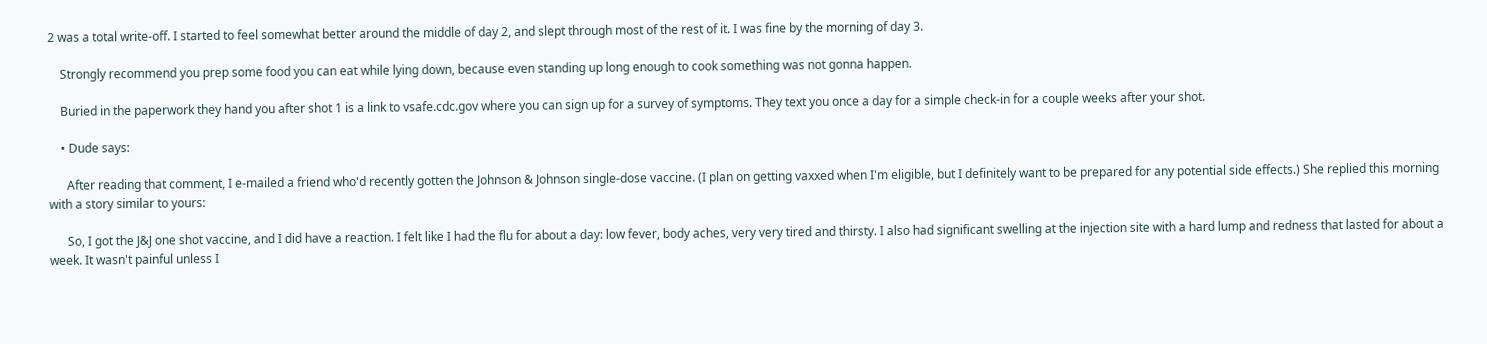2 was a total write-off. I started to feel somewhat better around the middle of day 2, and slept through most of the rest of it. I was fine by the morning of day 3.

    Strongly recommend you prep some food you can eat while lying down, because even standing up long enough to cook something was not gonna happen.

    Buried in the paperwork they hand you after shot 1 is a link to vsafe.cdc.gov where you can sign up for a survey of symptoms. They text you once a day for a simple check-in for a couple weeks after your shot.

    • Dude says:

      After reading that comment, I e-mailed a friend who'd recently gotten the Johnson & Johnson single-dose vaccine. (I plan on getting vaxxed when I'm eligible, but I definitely want to be prepared for any potential side effects.) She replied this morning with a story similar to yours:

      So, I got the J&J one shot vaccine, and I did have a reaction. I felt like I had the flu for about a day: low fever, body aches, very very tired and thirsty. I also had significant swelling at the injection site with a hard lump and redness that lasted for about a week. It wasn't painful unless I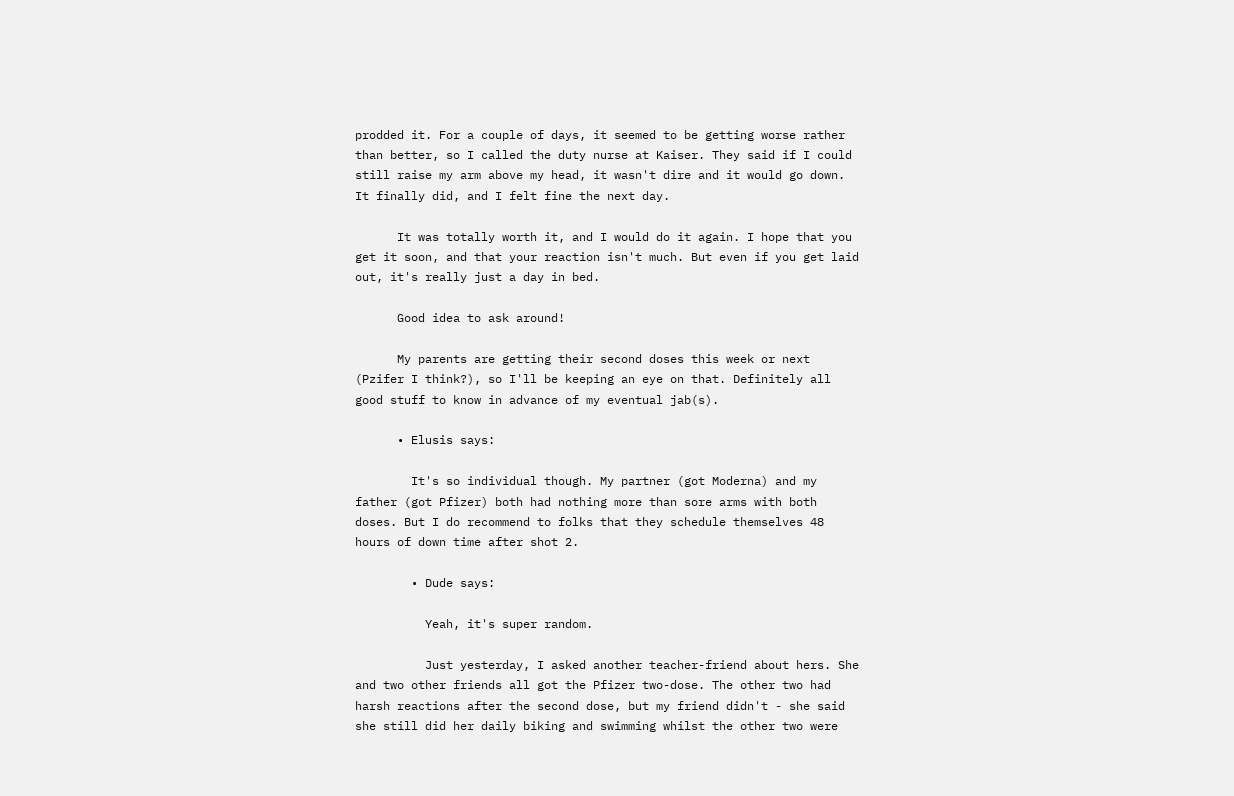prodded it. For a couple of days, it seemed to be getting worse rather than better, so I called the duty nurse at Kaiser. They said if I could still raise my arm above my head, it wasn't dire and it would go down. It finally did, and I felt fine the next day.

      It was totally worth it, and I would do it again. I hope that you get it soon, and that your reaction isn't much. But even if you get laid out, it's really just a day in bed.

      Good idea to ask around!

      My parents are getting their second doses this week or next (Pzifer I think?), so I'll be keeping an eye on that. Definitely all good stuff to know in advance of my eventual jab(s).

      • Elusis says:

        It's so individual though. My partner (got Moderna) and my father (got Pfizer) both had nothing more than sore arms with both doses. But I do recommend to folks that they schedule themselves 48 hours of down time after shot 2.

        • Dude says:

          Yeah, it's super random.

          Just yesterday, I asked another teacher-friend about hers. She and two other friends all got the Pfizer two-dose. The other two had harsh reactions after the second dose, but my friend didn't - she said she still did her daily biking and swimming whilst the other two were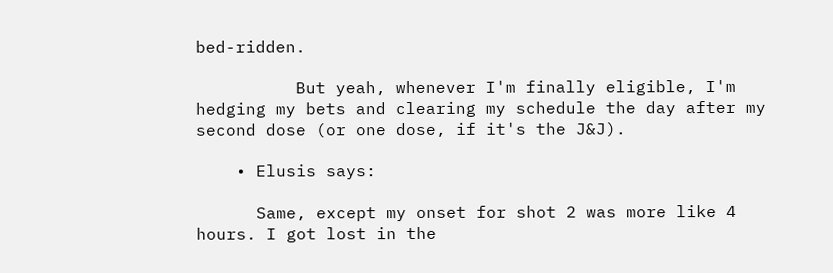bed-ridden.

          But yeah, whenever I'm finally eligible, I'm hedging my bets and clearing my schedule the day after my second dose (or one dose, if it's the J&J).

    • Elusis says:

      Same, except my onset for shot 2 was more like 4 hours. I got lost in the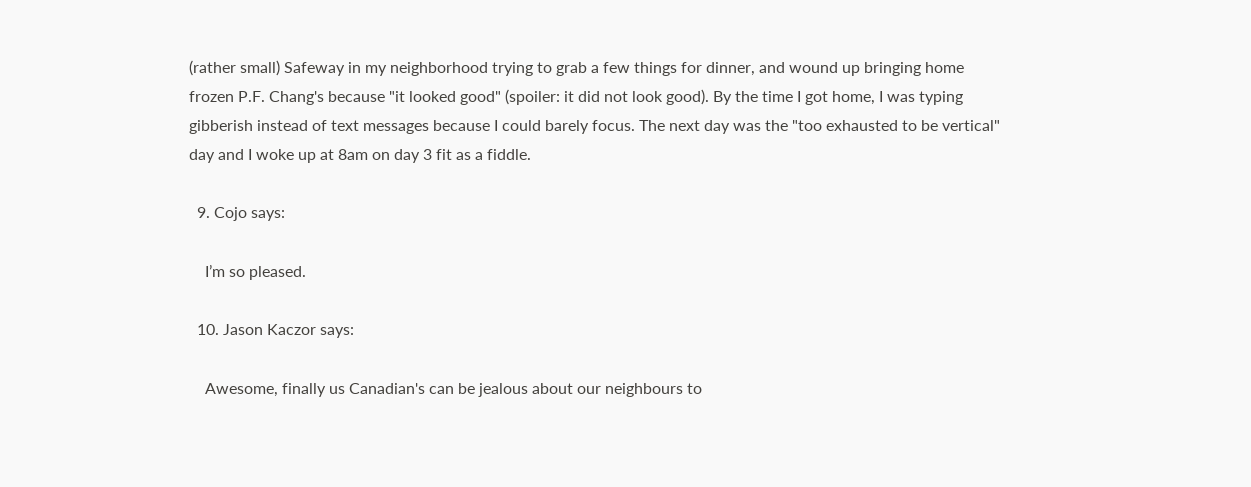(rather small) Safeway in my neighborhood trying to grab a few things for dinner, and wound up bringing home frozen P.F. Chang's because "it looked good" (spoiler: it did not look good). By the time I got home, I was typing gibberish instead of text messages because I could barely focus. The next day was the "too exhausted to be vertical" day and I woke up at 8am on day 3 fit as a fiddle.

  9. Cojo says:

    I’m so pleased.

  10. Jason Kaczor says:

    Awesome, finally us Canadian's can be jealous about our neighbours to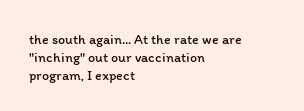the south again... At the rate we are "inching" out our vaccination program, I expect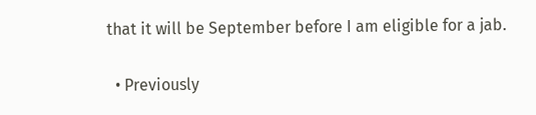that it will be September before I am eligible for a jab.

  • Previously